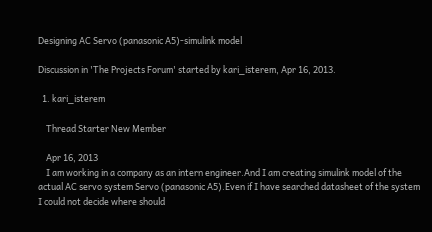Designing AC Servo (panasonic A5)-simulink model

Discussion in 'The Projects Forum' started by kari_isterem, Apr 16, 2013.

  1. kari_isterem

    Thread Starter New Member

    Apr 16, 2013
    I am working in a company as an intern engineer.And I am creating simulink model of the actual AC servo system Servo (panasonic A5).Even if I have searched datasheet of the system I could not decide where should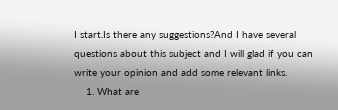I start.Is there any suggestions?And I have several questions about this subject and I will glad if you can write your opinion and add some relevant links.
    1. What are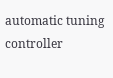automatic tuning controller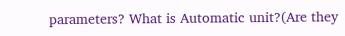parameters? What is Automatic unit?(Are they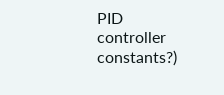PID controller constants?)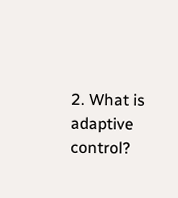2. What is adaptive control?